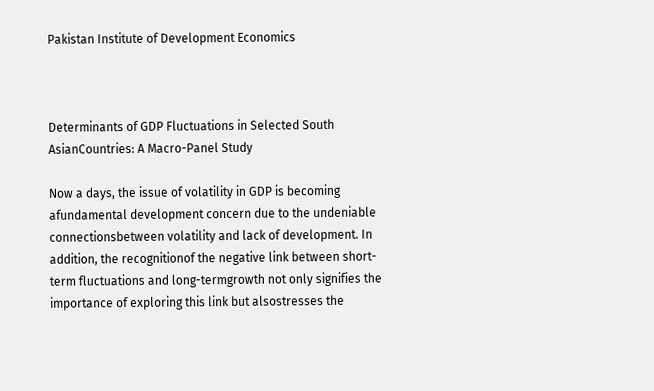Pakistan Institute of Development Economics



Determinants of GDP Fluctuations in Selected South AsianCountries: A Macro-Panel Study

Now a days, the issue of volatility in GDP is becoming afundamental development concern due to the undeniable connectionsbetween volatility and lack of development. In addition, the recognitionof the negative link between short-term fluctuations and long-termgrowth not only signifies the importance of exploring this link but alsostresses the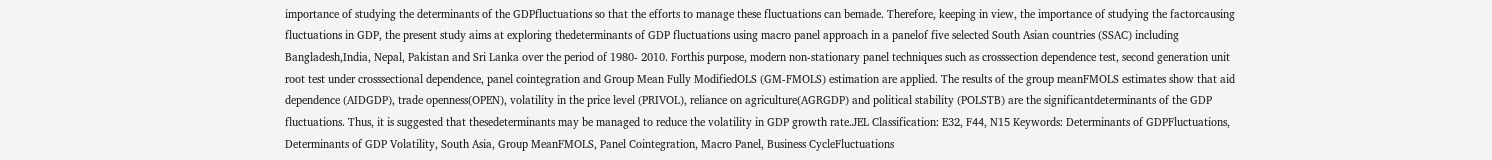importance of studying the determinants of the GDPfluctuations so that the efforts to manage these fluctuations can bemade. Therefore, keeping in view, the importance of studying the factorcausing fluctuations in GDP, the present study aims at exploring thedeterminants of GDP fluctuations using macro panel approach in a panelof five selected South Asian countries (SSAC) including Bangladesh,India, Nepal, Pakistan and Sri Lanka over the period of 1980- 2010. Forthis purpose, modern non-stationary panel techniques such as crosssection dependence test, second generation unit root test under crosssectional dependence, panel cointegration and Group Mean Fully ModifiedOLS (GM-FMOLS) estimation are applied. The results of the group meanFMOLS estimates show that aid dependence (AIDGDP), trade openness(OPEN), volatility in the price level (PRIVOL), reliance on agriculture(AGRGDP) and political stability (POLSTB) are the significantdeterminants of the GDP fluctuations. Thus, it is suggested that thesedeterminants may be managed to reduce the volatility in GDP growth rate.JEL Classification: E32, F44, N15 Keywords: Determinants of GDPFluctuations, Determinants of GDP Volatility, South Asia, Group MeanFMOLS, Panel Cointegration, Macro Panel, Business CycleFluctuations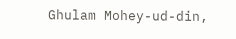Ghulam Mohey-ud-din,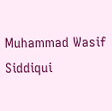Muhammad Wasif Siddiqui